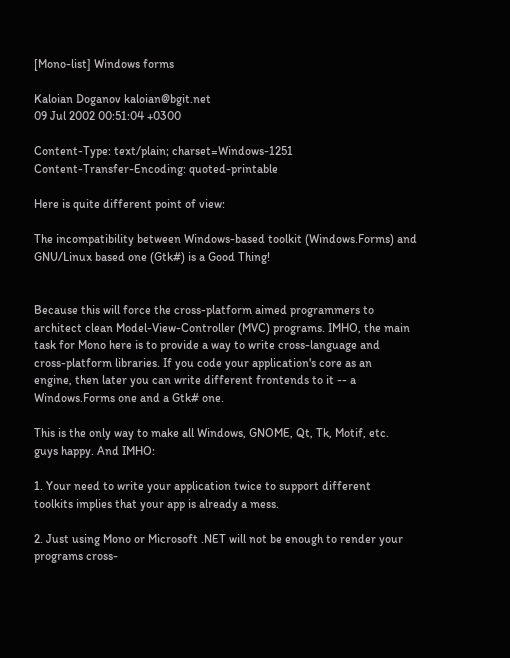[Mono-list] Windows forms

Kaloian Doganov kaloian@bgit.net
09 Jul 2002 00:51:04 +0300

Content-Type: text/plain; charset=Windows-1251
Content-Transfer-Encoding: quoted-printable

Here is quite different point of view:

The incompatibility between Windows-based toolkit (Windows.Forms) and
GNU/Linux based one (Gtk#) is a Good Thing!


Because this will force the cross-platform aimed programmers to
architect clean Model-View-Controller (MVC) programs. IMHO, the main
task for Mono here is to provide a way to write cross-language and
cross-platform libraries. If you code your application's core as an
engine, then later you can write different frontends to it -- a
Windows.Forms one and a Gtk# one.

This is the only way to make all Windows, GNOME, Qt, Tk, Motif, etc.
guys happy. And IMHO:

1. Your need to write your application twice to support different
toolkits implies that your app is already a mess.

2. Just using Mono or Microsoft .NET will not be enough to render your
programs cross-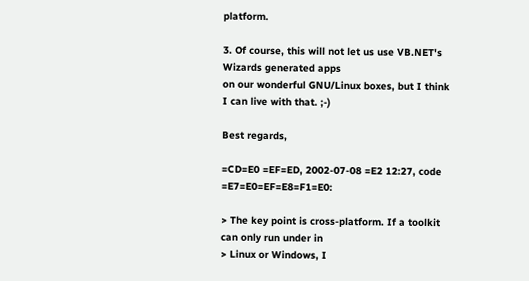platform.

3. Of course, this will not let us use VB.NET's Wizards generated apps
on our wonderful GNU/Linux boxes, but I think I can live with that. ;-)

Best regards,

=CD=E0 =EF=ED, 2002-07-08 =E2 12:27, code =E7=E0=EF=E8=F1=E0:

> The key point is cross-platform. If a toolkit can only run under in
> Linux or Windows, I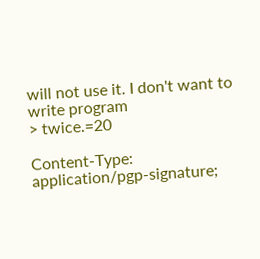will not use it. I don't want to write program
> twice.=20

Content-Type: application/pgp-signature;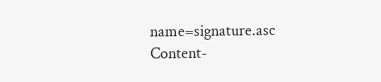name=signature.asc
Content-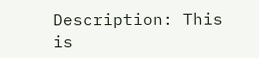Description: This is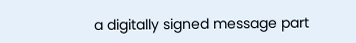a digitally signed message part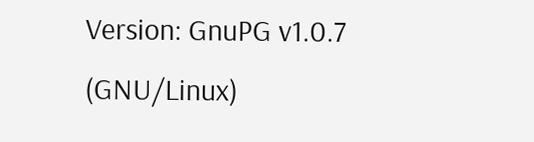Version: GnuPG v1.0.7 (GNU/Linux)